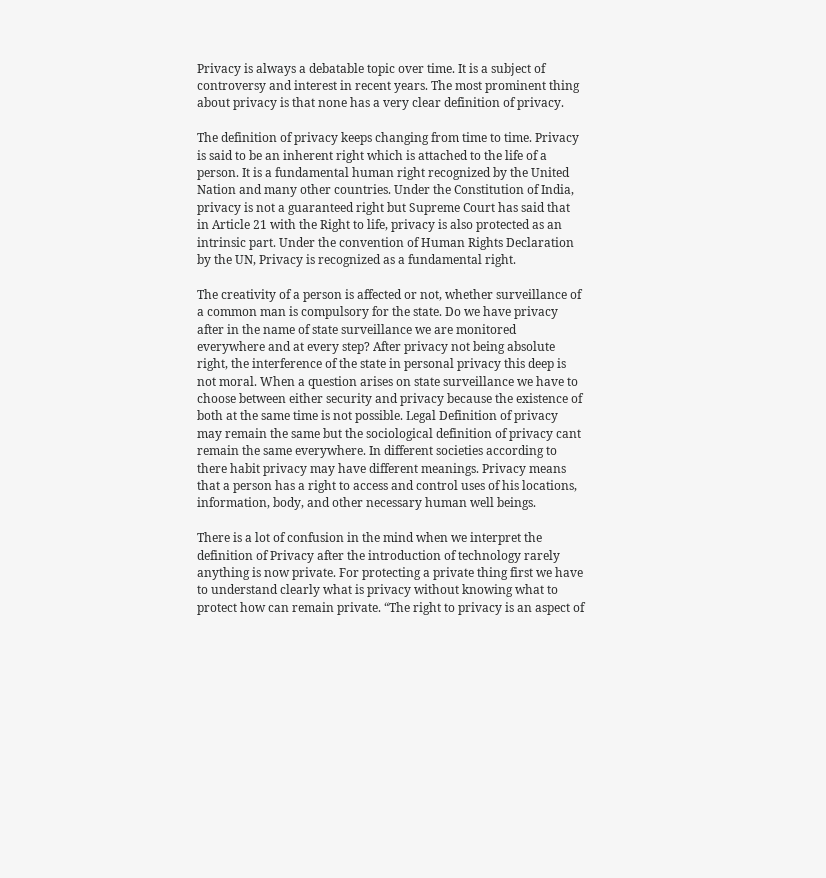Privacy is always a debatable topic over time. It is a subject of controversy and interest in recent years. The most prominent thing about privacy is that none has a very clear definition of privacy.

The definition of privacy keeps changing from time to time. Privacy is said to be an inherent right which is attached to the life of a person. It is a fundamental human right recognized by the United Nation and many other countries. Under the Constitution of India, privacy is not a guaranteed right but Supreme Court has said that in Article 21 with the Right to life, privacy is also protected as an intrinsic part. Under the convention of Human Rights Declaration by the UN, Privacy is recognized as a fundamental right.

The creativity of a person is affected or not, whether surveillance of a common man is compulsory for the state. Do we have privacy after in the name of state surveillance we are monitored everywhere and at every step? After privacy not being absolute right, the interference of the state in personal privacy this deep is not moral. When a question arises on state surveillance we have to choose between either security and privacy because the existence of both at the same time is not possible. Legal Definition of privacy may remain the same but the sociological definition of privacy cant remain the same everywhere. In different societies according to there habit privacy may have different meanings. Privacy means that a person has a right to access and control uses of his locations, information, body, and other necessary human well beings.

There is a lot of confusion in the mind when we interpret the definition of Privacy after the introduction of technology rarely anything is now private. For protecting a private thing first we have to understand clearly what is privacy without knowing what to protect how can remain private. “The right to privacy is an aspect of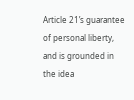Article 21’s guarantee of personal liberty, and is grounded in the idea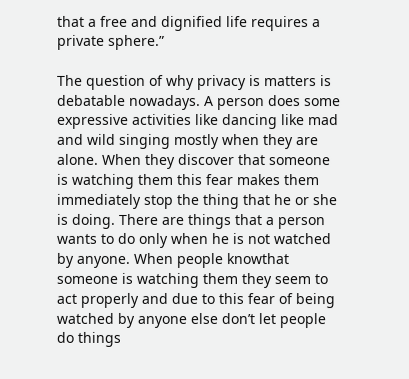that a free and dignified life requires a private sphere.”

The question of why privacy is matters is debatable nowadays. A person does some expressive activities like dancing like mad and wild singing mostly when they are alone. When they discover that someone is watching them this fear makes them immediately stop the thing that he or she is doing. There are things that a person wants to do only when he is not watched by anyone. When people knowthat someone is watching them they seem to act properly and due to this fear of being watched by anyone else don’t let people do things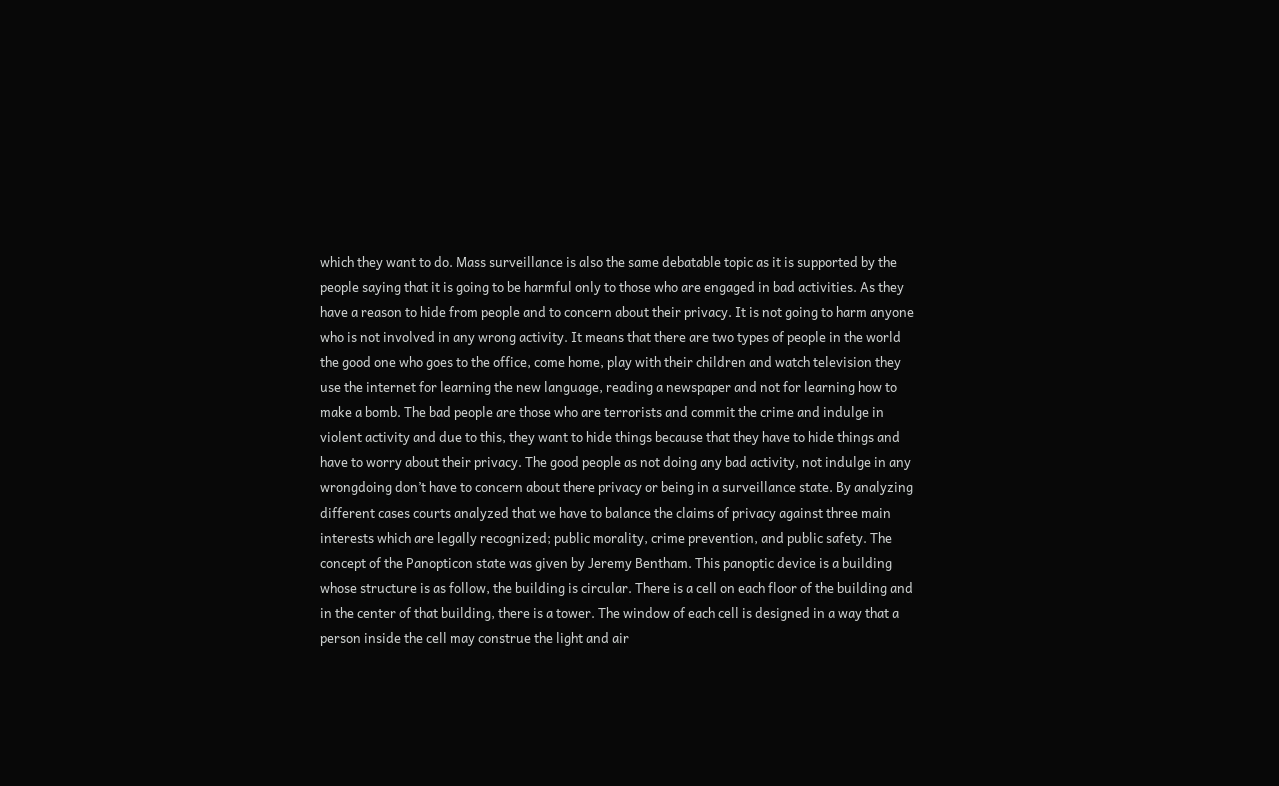which they want to do. Mass surveillance is also the same debatable topic as it is supported by the people saying that it is going to be harmful only to those who are engaged in bad activities. As they have a reason to hide from people and to concern about their privacy. It is not going to harm anyone who is not involved in any wrong activity. It means that there are two types of people in the world the good one who goes to the office, come home, play with their children and watch television they use the internet for learning the new language, reading a newspaper and not for learning how to make a bomb. The bad people are those who are terrorists and commit the crime and indulge in violent activity and due to this, they want to hide things because that they have to hide things and have to worry about their privacy. The good people as not doing any bad activity, not indulge in any wrongdoing don’t have to concern about there privacy or being in a surveillance state. By analyzing different cases courts analyzed that we have to balance the claims of privacy against three main interests which are legally recognized; public morality, crime prevention, and public safety. The concept of the Panopticon state was given by Jeremy Bentham. This panoptic device is a building whose structure is as follow, the building is circular. There is a cell on each floor of the building and in the center of that building, there is a tower. The window of each cell is designed in a way that a person inside the cell may construe the light and air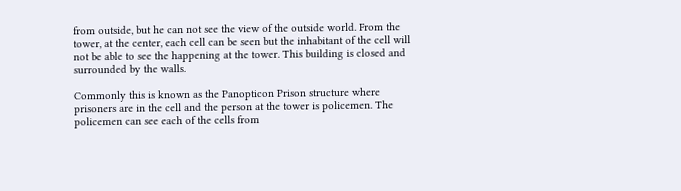from outside, but he can not see the view of the outside world. From the tower, at the center, each cell can be seen but the inhabitant of the cell will not be able to see the happening at the tower. This building is closed and surrounded by the walls.

Commonly this is known as the Panopticon Prison structure where prisoners are in the cell and the person at the tower is policemen. The policemen can see each of the cells from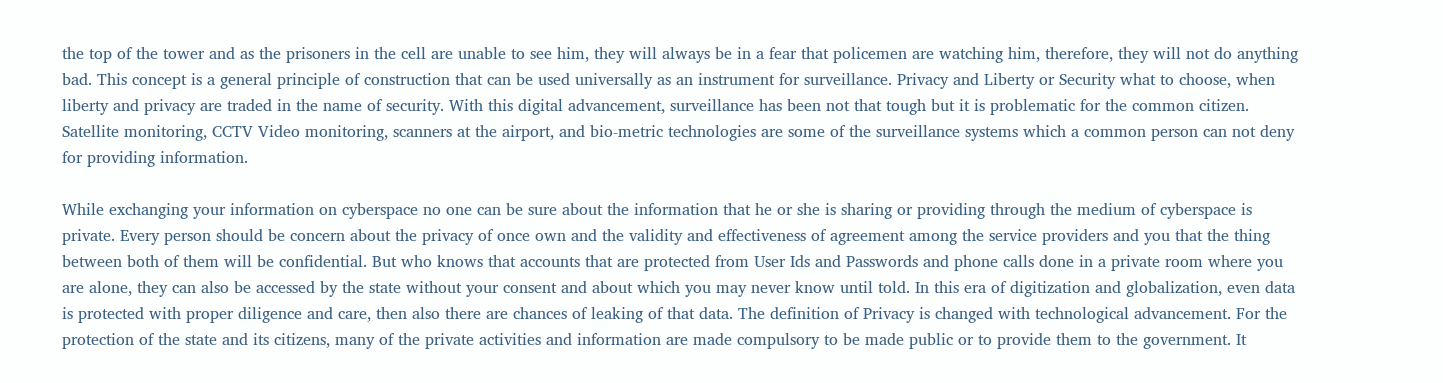the top of the tower and as the prisoners in the cell are unable to see him, they will always be in a fear that policemen are watching him, therefore, they will not do anything bad. This concept is a general principle of construction that can be used universally as an instrument for surveillance. Privacy and Liberty or Security what to choose, when liberty and privacy are traded in the name of security. With this digital advancement, surveillance has been not that tough but it is problematic for the common citizen. Satellite monitoring, CCTV Video monitoring, scanners at the airport, and bio-metric technologies are some of the surveillance systems which a common person can not deny for providing information.

While exchanging your information on cyberspace no one can be sure about the information that he or she is sharing or providing through the medium of cyberspace is private. Every person should be concern about the privacy of once own and the validity and effectiveness of agreement among the service providers and you that the thing between both of them will be confidential. But who knows that accounts that are protected from User Ids and Passwords and phone calls done in a private room where you are alone, they can also be accessed by the state without your consent and about which you may never know until told. In this era of digitization and globalization, even data is protected with proper diligence and care, then also there are chances of leaking of that data. The definition of Privacy is changed with technological advancement. For the protection of the state and its citizens, many of the private activities and information are made compulsory to be made public or to provide them to the government. It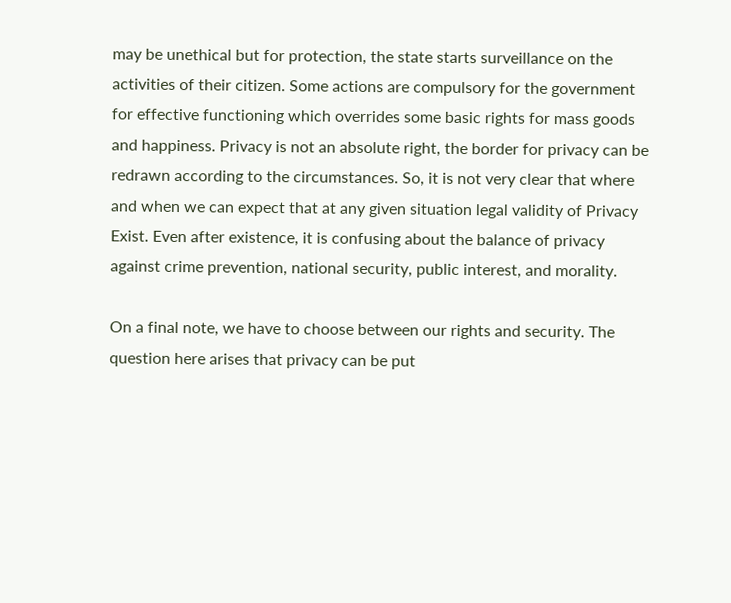may be unethical but for protection, the state starts surveillance on the activities of their citizen. Some actions are compulsory for the government for effective functioning which overrides some basic rights for mass goods and happiness. Privacy is not an absolute right, the border for privacy can be redrawn according to the circumstances. So, it is not very clear that where and when we can expect that at any given situation legal validity of Privacy Exist. Even after existence, it is confusing about the balance of privacy against crime prevention, national security, public interest, and morality.

On a final note, we have to choose between our rights and security. The question here arises that privacy can be put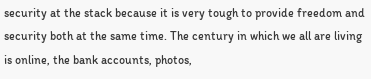security at the stack because it is very tough to provide freedom and security both at the same time. The century in which we all are living is online, the bank accounts, photos,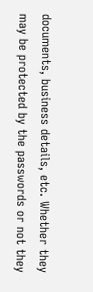documents, business details, etc. Whether they may be protected by the passwords or not they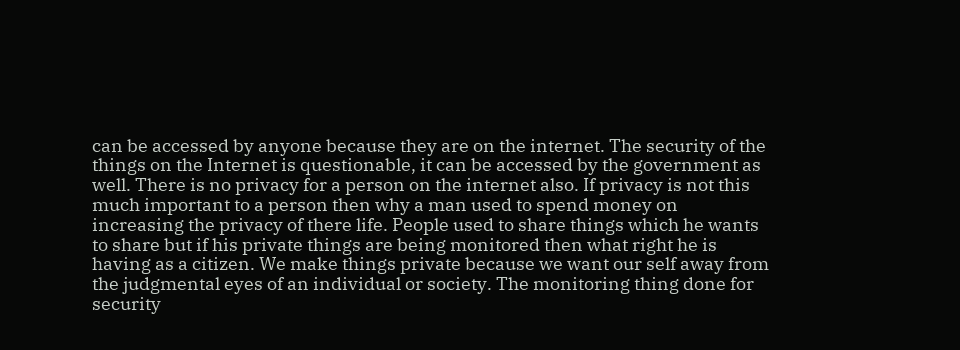can be accessed by anyone because they are on the internet. The security of the things on the Internet is questionable, it can be accessed by the government as well. There is no privacy for a person on the internet also. If privacy is not this much important to a person then why a man used to spend money on increasing the privacy of there life. People used to share things which he wants to share but if his private things are being monitored then what right he is having as a citizen. We make things private because we want our self away from the judgmental eyes of an individual or society. The monitoring thing done for security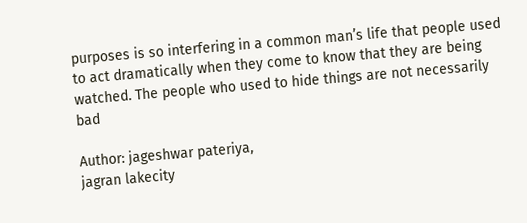purposes is so interfering in a common man’s life that people used to act dramatically when they come to know that they are being watched. The people who used to hide things are not necessarily bad

Author: jageshwar pateriya,
jagran lakecity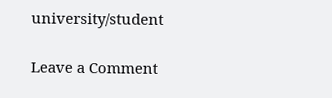university/student

Leave a Comment